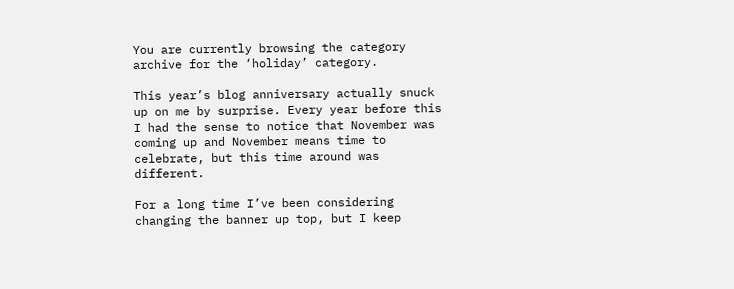You are currently browsing the category archive for the ‘holiday’ category.

This year’s blog anniversary actually snuck up on me by surprise. Every year before this I had the sense to notice that November was coming up and November means time to celebrate, but this time around was different.

For a long time I’ve been considering changing the banner up top, but I keep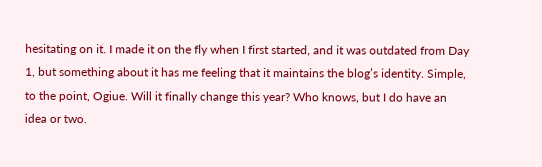hesitating on it. I made it on the fly when I first started, and it was outdated from Day 1, but something about it has me feeling that it maintains the blog’s identity. Simple, to the point, Ogiue. Will it finally change this year? Who knows, but I do have an idea or two.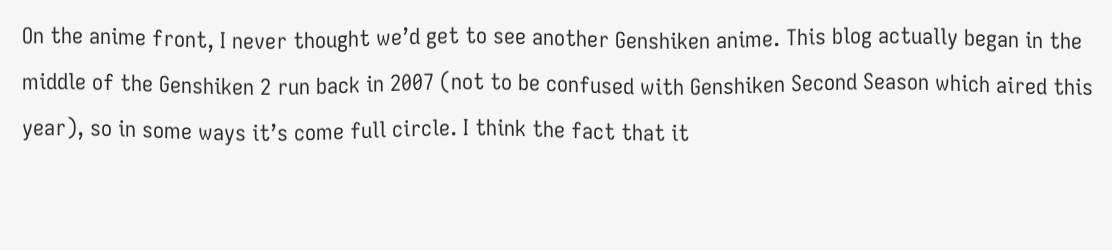On the anime front, I never thought we’d get to see another Genshiken anime. This blog actually began in the middle of the Genshiken 2 run back in 2007 (not to be confused with Genshiken Second Season which aired this year), so in some ways it’s come full circle. I think the fact that it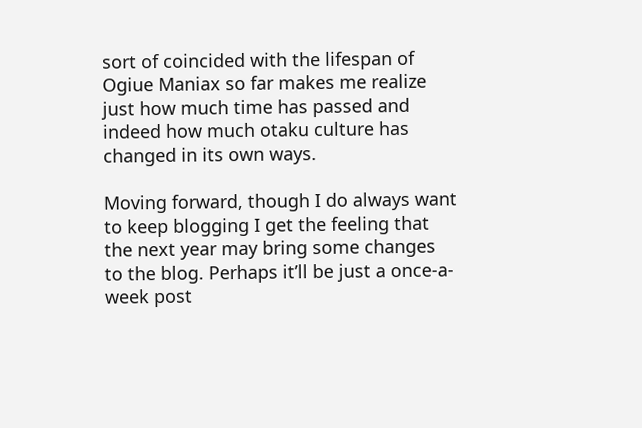sort of coincided with the lifespan of Ogiue Maniax so far makes me realize just how much time has passed and indeed how much otaku culture has changed in its own ways.

Moving forward, though I do always want to keep blogging I get the feeling that the next year may bring some changes to the blog. Perhaps it’ll be just a once-a-week post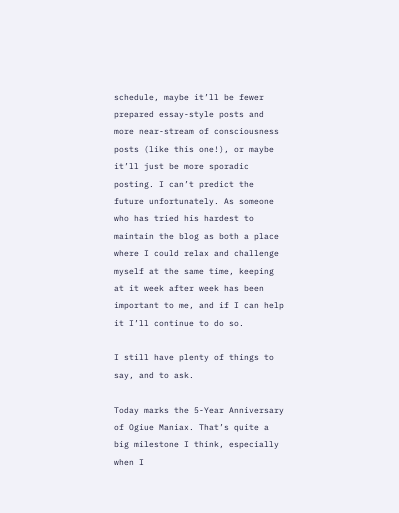schedule, maybe it’ll be fewer prepared essay-style posts and more near-stream of consciousness posts (like this one!), or maybe it’ll just be more sporadic posting. I can’t predict the future unfortunately. As someone who has tried his hardest to maintain the blog as both a place where I could relax and challenge myself at the same time, keeping at it week after week has been important to me, and if I can help it I’ll continue to do so.

I still have plenty of things to say, and to ask.

Today marks the 5-Year Anniversary of Ogiue Maniax. That’s quite a big milestone I think, especially when I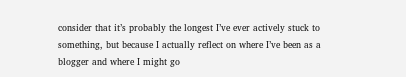consider that it’s probably the longest I’ve ever actively stuck to something, but because I actually reflect on where I’ve been as a blogger and where I might go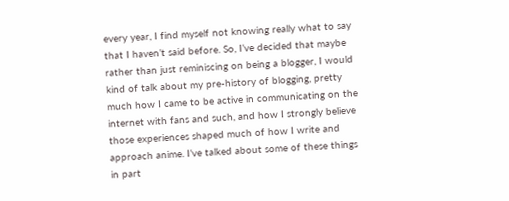every year, I find myself not knowing really what to say that I haven’t said before. So, I’ve decided that maybe rather than just reminiscing on being a blogger, I would kind of talk about my pre-history of blogging, pretty much how I came to be active in communicating on the internet with fans and such, and how I strongly believe those experiences shaped much of how I write and approach anime. I’ve talked about some of these things in part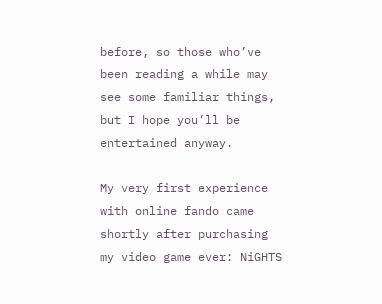before, so those who’ve been reading a while may see some familiar things, but I hope you’ll be entertained anyway.

My very first experience with online fando came shortly after purchasing my video game ever: NiGHTS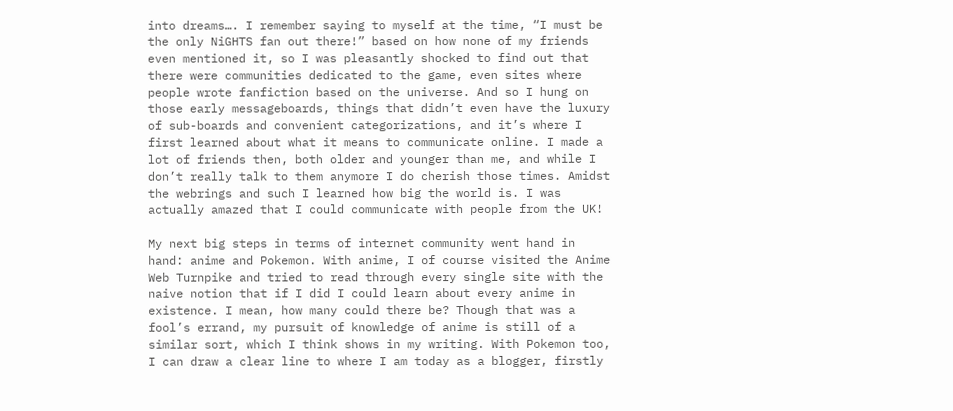into dreams…. I remember saying to myself at the time, “I must be the only NiGHTS fan out there!” based on how none of my friends even mentioned it, so I was pleasantly shocked to find out that there were communities dedicated to the game, even sites where people wrote fanfiction based on the universe. And so I hung on those early messageboards, things that didn’t even have the luxury of sub-boards and convenient categorizations, and it’s where I first learned about what it means to communicate online. I made a lot of friends then, both older and younger than me, and while I don’t really talk to them anymore I do cherish those times. Amidst the webrings and such I learned how big the world is. I was actually amazed that I could communicate with people from the UK!

My next big steps in terms of internet community went hand in hand: anime and Pokemon. With anime, I of course visited the Anime Web Turnpike and tried to read through every single site with the naive notion that if I did I could learn about every anime in existence. I mean, how many could there be? Though that was a fool’s errand, my pursuit of knowledge of anime is still of a similar sort, which I think shows in my writing. With Pokemon too, I can draw a clear line to where I am today as a blogger, firstly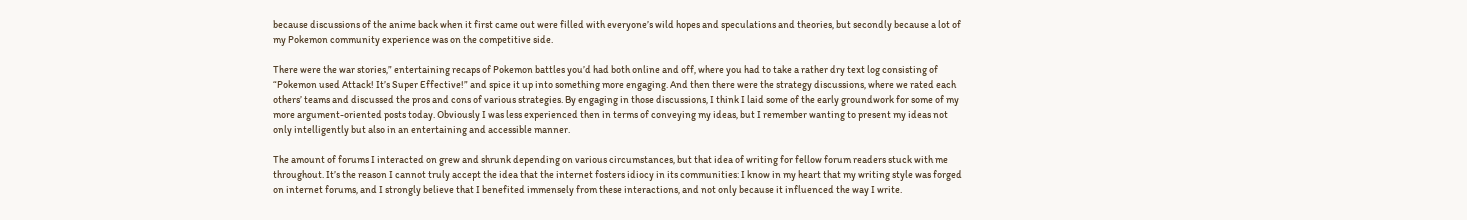because discussions of the anime back when it first came out were filled with everyone’s wild hopes and speculations and theories, but secondly because a lot of my Pokemon community experience was on the competitive side.

There were the war stories,” entertaining recaps of Pokemon battles you’d had both online and off, where you had to take a rather dry text log consisting of “Pokemon used Attack! It’s Super Effective!” and spice it up into something more engaging. And then there were the strategy discussions, where we rated each others’ teams and discussed the pros and cons of various strategies. By engaging in those discussions, I think I laid some of the early groundwork for some of my more argument-oriented posts today. Obviously I was less experienced then in terms of conveying my ideas, but I remember wanting to present my ideas not only intelligently but also in an entertaining and accessible manner.

The amount of forums I interacted on grew and shrunk depending on various circumstances, but that idea of writing for fellow forum readers stuck with me throughout. It’s the reason I cannot truly accept the idea that the internet fosters idiocy in its communities: I know in my heart that my writing style was forged on internet forums, and I strongly believe that I benefited immensely from these interactions, and not only because it influenced the way I write.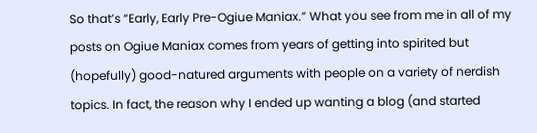So that’s “Early, Early Pre-Ogiue Maniax.” What you see from me in all of my posts on Ogiue Maniax comes from years of getting into spirited but (hopefully) good-natured arguments with people on a variety of nerdish topics. In fact, the reason why I ended up wanting a blog (and started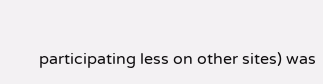participating less on other sites) was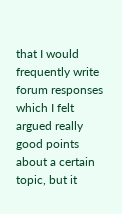that I would frequently write forum responses which I felt argued really good points about a certain topic, but it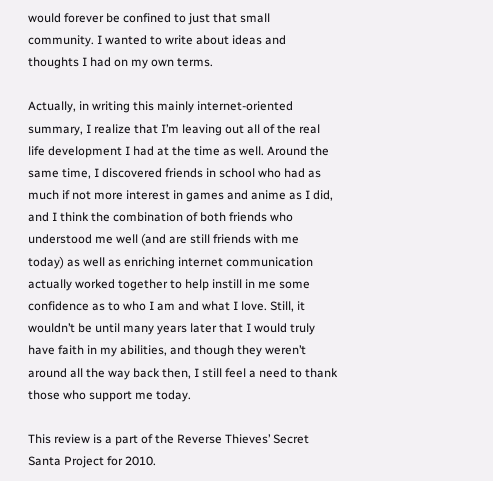would forever be confined to just that small community. I wanted to write about ideas and thoughts I had on my own terms.

Actually, in writing this mainly internet-oriented summary, I realize that I’m leaving out all of the real life development I had at the time as well. Around the same time, I discovered friends in school who had as much if not more interest in games and anime as I did, and I think the combination of both friends who understood me well (and are still friends with me today) as well as enriching internet communication actually worked together to help instill in me some confidence as to who I am and what I love. Still, it wouldn’t be until many years later that I would truly have faith in my abilities, and though they weren’t around all the way back then, I still feel a need to thank those who support me today.

This review is a part of the Reverse Thieves’ Secret Santa Project for 2010.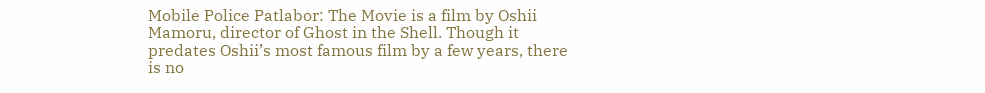Mobile Police Patlabor: The Movie is a film by Oshii Mamoru, director of Ghost in the Shell. Though it predates Oshii’s most famous film by a few years, there is no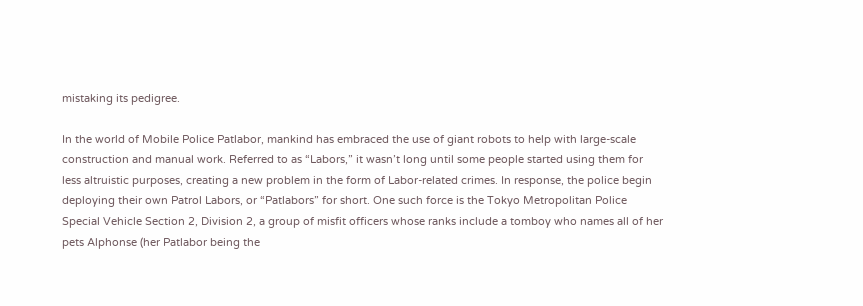mistaking its pedigree.

In the world of Mobile Police Patlabor, mankind has embraced the use of giant robots to help with large-scale construction and manual work. Referred to as “Labors,” it wasn’t long until some people started using them for less altruistic purposes, creating a new problem in the form of Labor-related crimes. In response, the police begin deploying their own Patrol Labors, or “Patlabors” for short. One such force is the Tokyo Metropolitan Police Special Vehicle Section 2, Division 2, a group of misfit officers whose ranks include a tomboy who names all of her pets Alphonse (her Patlabor being the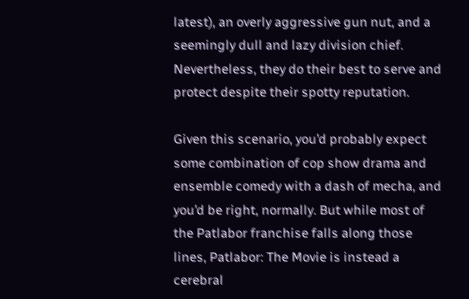latest), an overly aggressive gun nut, and a seemingly dull and lazy division chief. Nevertheless, they do their best to serve and protect despite their spotty reputation.

Given this scenario, you’d probably expect some combination of cop show drama and ensemble comedy with a dash of mecha, and you’d be right, normally. But while most of the Patlabor franchise falls along those lines, Patlabor: The Movie is instead a cerebral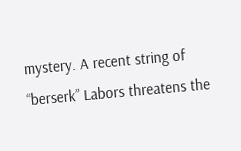mystery. A recent string of “berserk” Labors threatens the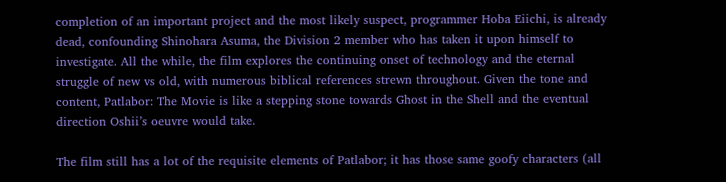completion of an important project and the most likely suspect, programmer Hoba Eiichi, is already dead, confounding Shinohara Asuma, the Division 2 member who has taken it upon himself to investigate. All the while, the film explores the continuing onset of technology and the eternal struggle of new vs old, with numerous biblical references strewn throughout. Given the tone and content, Patlabor: The Movie is like a stepping stone towards Ghost in the Shell and the eventual direction Oshii’s oeuvre would take.

The film still has a lot of the requisite elements of Patlabor; it has those same goofy characters (all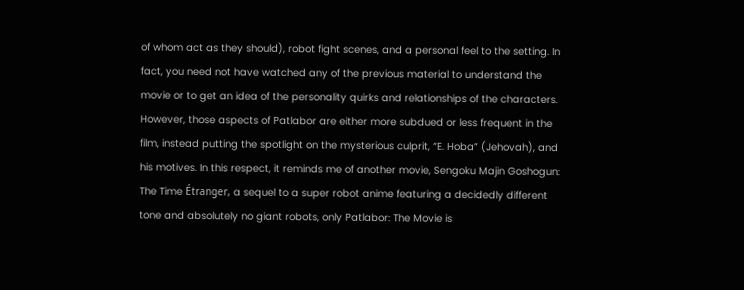of whom act as they should), robot fight scenes, and a personal feel to the setting. In fact, you need not have watched any of the previous material to understand the movie or to get an idea of the personality quirks and relationships of the characters. However, those aspects of Patlabor are either more subdued or less frequent in the film, instead putting the spotlight on the mysterious culprit, “E. Hoba” (Jehovah), and his motives. In this respect, it reminds me of another movie, Sengoku Majin Goshogun: The Time Étranger, a sequel to a super robot anime featuring a decidedly different tone and absolutely no giant robots, only Patlabor: The Movie is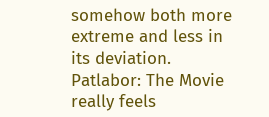somehow both more extreme and less in its deviation. Patlabor: The Movie really feels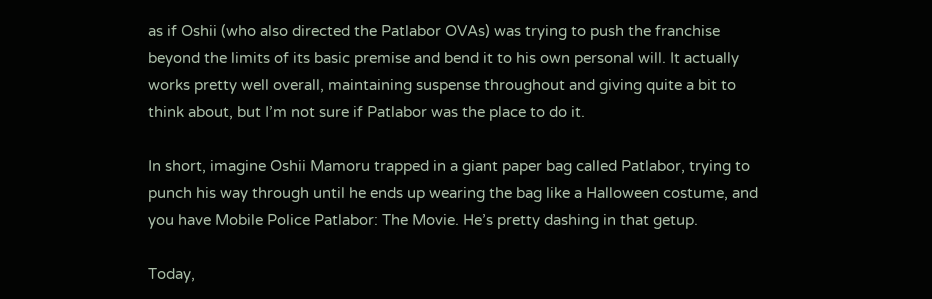as if Oshii (who also directed the Patlabor OVAs) was trying to push the franchise beyond the limits of its basic premise and bend it to his own personal will. It actually works pretty well overall, maintaining suspense throughout and giving quite a bit to think about, but I’m not sure if Patlabor was the place to do it.

In short, imagine Oshii Mamoru trapped in a giant paper bag called Patlabor, trying to punch his way through until he ends up wearing the bag like a Halloween costume, and you have Mobile Police Patlabor: The Movie. He’s pretty dashing in that getup.

Today,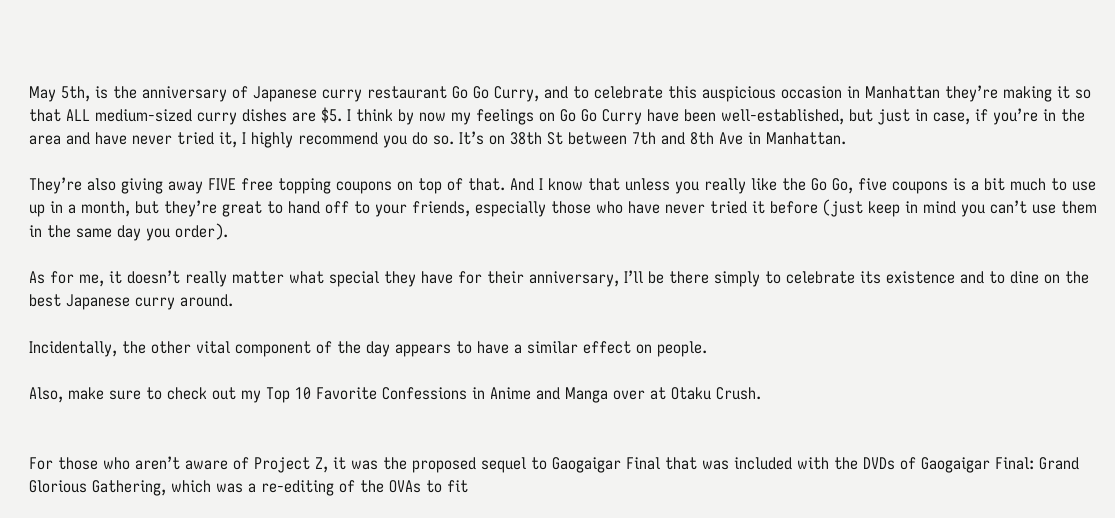May 5th, is the anniversary of Japanese curry restaurant Go Go Curry, and to celebrate this auspicious occasion in Manhattan they’re making it so that ALL medium-sized curry dishes are $5. I think by now my feelings on Go Go Curry have been well-established, but just in case, if you’re in the area and have never tried it, I highly recommend you do so. It’s on 38th St between 7th and 8th Ave in Manhattan.

They’re also giving away FIVE free topping coupons on top of that. And I know that unless you really like the Go Go, five coupons is a bit much to use up in a month, but they’re great to hand off to your friends, especially those who have never tried it before (just keep in mind you can’t use them in the same day you order).

As for me, it doesn’t really matter what special they have for their anniversary, I’ll be there simply to celebrate its existence and to dine on the best Japanese curry around.

Incidentally, the other vital component of the day appears to have a similar effect on people.

Also, make sure to check out my Top 10 Favorite Confessions in Anime and Manga over at Otaku Crush.


For those who aren’t aware of Project Z, it was the proposed sequel to Gaogaigar Final that was included with the DVDs of Gaogaigar Final: Grand Glorious Gathering, which was a re-editing of the OVAs to fit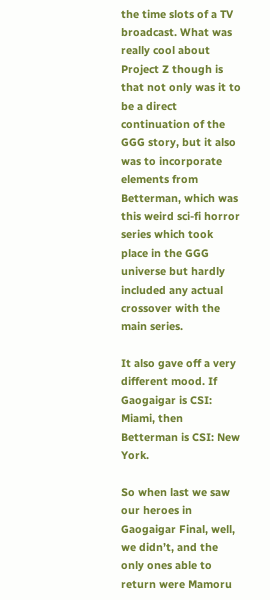the time slots of a TV broadcast. What was really cool about Project Z though is that not only was it to be a direct continuation of the GGG story, but it also was to incorporate elements from Betterman, which was this weird sci-fi horror series which took place in the GGG universe but hardly included any actual crossover with the main series.

It also gave off a very different mood. If Gaogaigar is CSI: Miami, then Betterman is CSI: New York.

So when last we saw our heroes in Gaogaigar Final, well, we didn’t, and the only ones able to return were Mamoru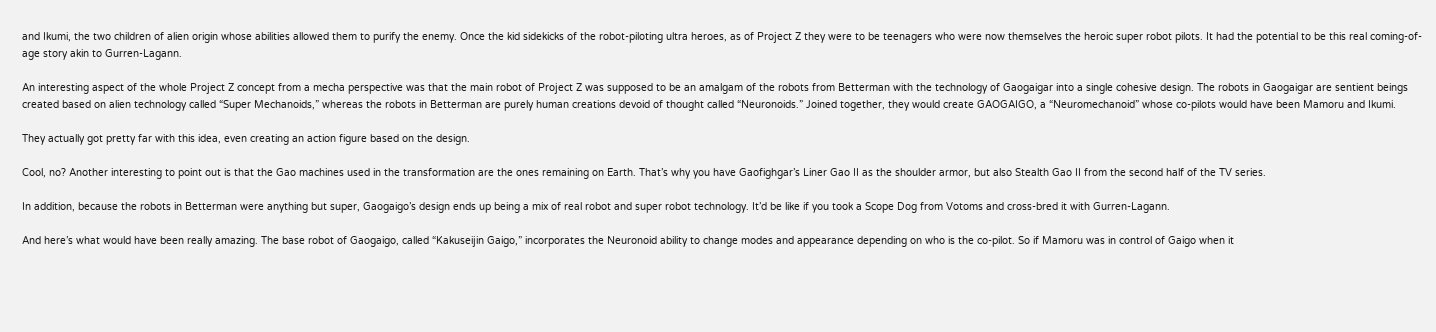and Ikumi, the two children of alien origin whose abilities allowed them to purify the enemy. Once the kid sidekicks of the robot-piloting ultra heroes, as of Project Z they were to be teenagers who were now themselves the heroic super robot pilots. It had the potential to be this real coming-of-age story akin to Gurren-Lagann.

An interesting aspect of the whole Project Z concept from a mecha perspective was that the main robot of Project Z was supposed to be an amalgam of the robots from Betterman with the technology of Gaogaigar into a single cohesive design. The robots in Gaogaigar are sentient beings created based on alien technology called “Super Mechanoids,” whereas the robots in Betterman are purely human creations devoid of thought called “Neuronoids.” Joined together, they would create GAOGAIGO, a “Neuromechanoid” whose co-pilots would have been Mamoru and Ikumi.

They actually got pretty far with this idea, even creating an action figure based on the design.

Cool, no? Another interesting to point out is that the Gao machines used in the transformation are the ones remaining on Earth. That’s why you have Gaofighgar’s Liner Gao II as the shoulder armor, but also Stealth Gao II from the second half of the TV series.

In addition, because the robots in Betterman were anything but super, Gaogaigo’s design ends up being a mix of real robot and super robot technology. It’d be like if you took a Scope Dog from Votoms and cross-bred it with Gurren-Lagann.

And here’s what would have been really amazing. The base robot of Gaogaigo, called “Kakuseijin Gaigo,” incorporates the Neuronoid ability to change modes and appearance depending on who is the co-pilot. So if Mamoru was in control of Gaigo when it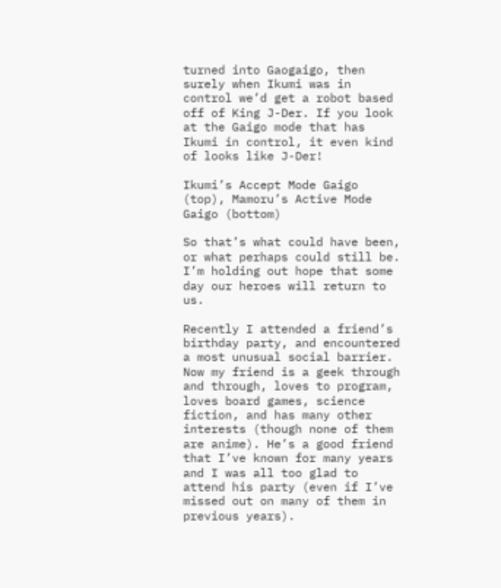turned into Gaogaigo, then surely when Ikumi was in control we’d get a robot based off of King J-Der. If you look at the Gaigo mode that has Ikumi in control, it even kind of looks like J-Der!

Ikumi’s Accept Mode Gaigo (top), Mamoru’s Active Mode Gaigo (bottom)

So that’s what could have been, or what perhaps could still be. I’m holding out hope that some day our heroes will return to us.

Recently I attended a friend’s birthday party, and encountered a most unusual social barrier. Now my friend is a geek through and through, loves to program, loves board games, science fiction, and has many other interests (though none of them are anime). He’s a good friend that I’ve known for many years and I was all too glad to attend his party (even if I’ve missed out on many of them in previous years).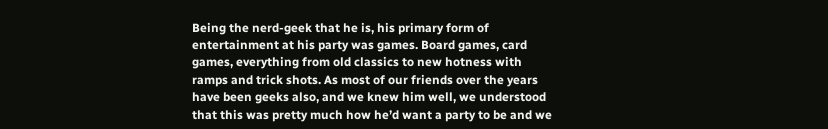Being the nerd-geek that he is, his primary form of entertainment at his party was games. Board games, card games, everything from old classics to new hotness with ramps and trick shots. As most of our friends over the years have been geeks also, and we knew him well, we understood that this was pretty much how he’d want a party to be and we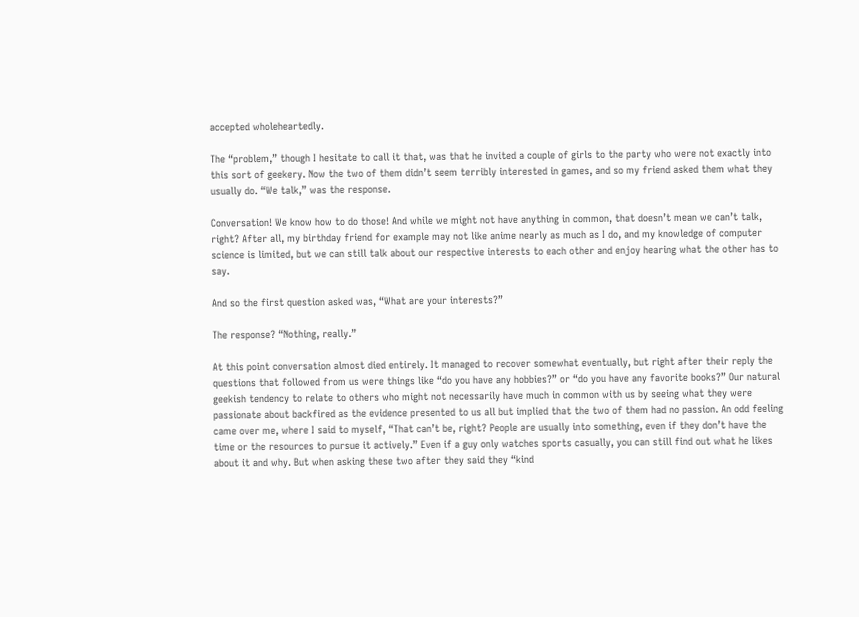accepted wholeheartedly.

The “problem,” though I hesitate to call it that, was that he invited a couple of girls to the party who were not exactly into this sort of geekery. Now the two of them didn’t seem terribly interested in games, and so my friend asked them what they usually do. “We talk,” was the response.

Conversation! We know how to do those! And while we might not have anything in common, that doesn’t mean we can’t talk, right? After all, my birthday friend for example may not like anime nearly as much as I do, and my knowledge of computer science is limited, but we can still talk about our respective interests to each other and enjoy hearing what the other has to say.

And so the first question asked was, “What are your interests?”

The response? “Nothing, really.”

At this point conversation almost died entirely. It managed to recover somewhat eventually, but right after their reply the questions that followed from us were things like “do you have any hobbies?” or “do you have any favorite books?” Our natural geekish tendency to relate to others who might not necessarily have much in common with us by seeing what they were passionate about backfired as the evidence presented to us all but implied that the two of them had no passion. An odd feeling came over me, where I said to myself, “That can’t be, right? People are usually into something, even if they don’t have the time or the resources to pursue it actively.” Even if a guy only watches sports casually, you can still find out what he likes about it and why. But when asking these two after they said they “kind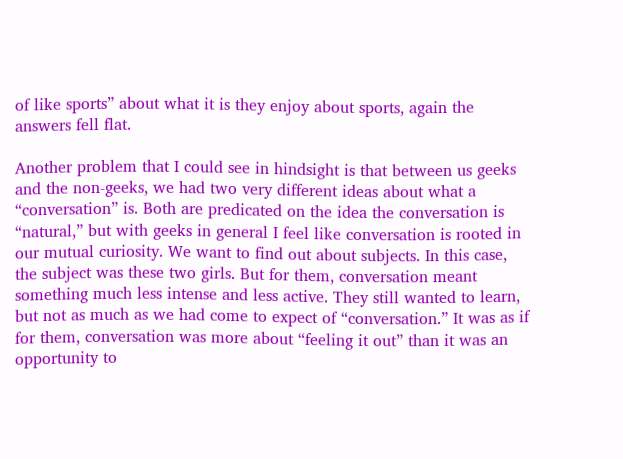of like sports” about what it is they enjoy about sports, again the answers fell flat.

Another problem that I could see in hindsight is that between us geeks and the non-geeks, we had two very different ideas about what a “conversation” is. Both are predicated on the idea the conversation is “natural,” but with geeks in general I feel like conversation is rooted in our mutual curiosity. We want to find out about subjects. In this case, the subject was these two girls. But for them, conversation meant something much less intense and less active. They still wanted to learn, but not as much as we had come to expect of “conversation.” It was as if for them, conversation was more about “feeling it out” than it was an opportunity to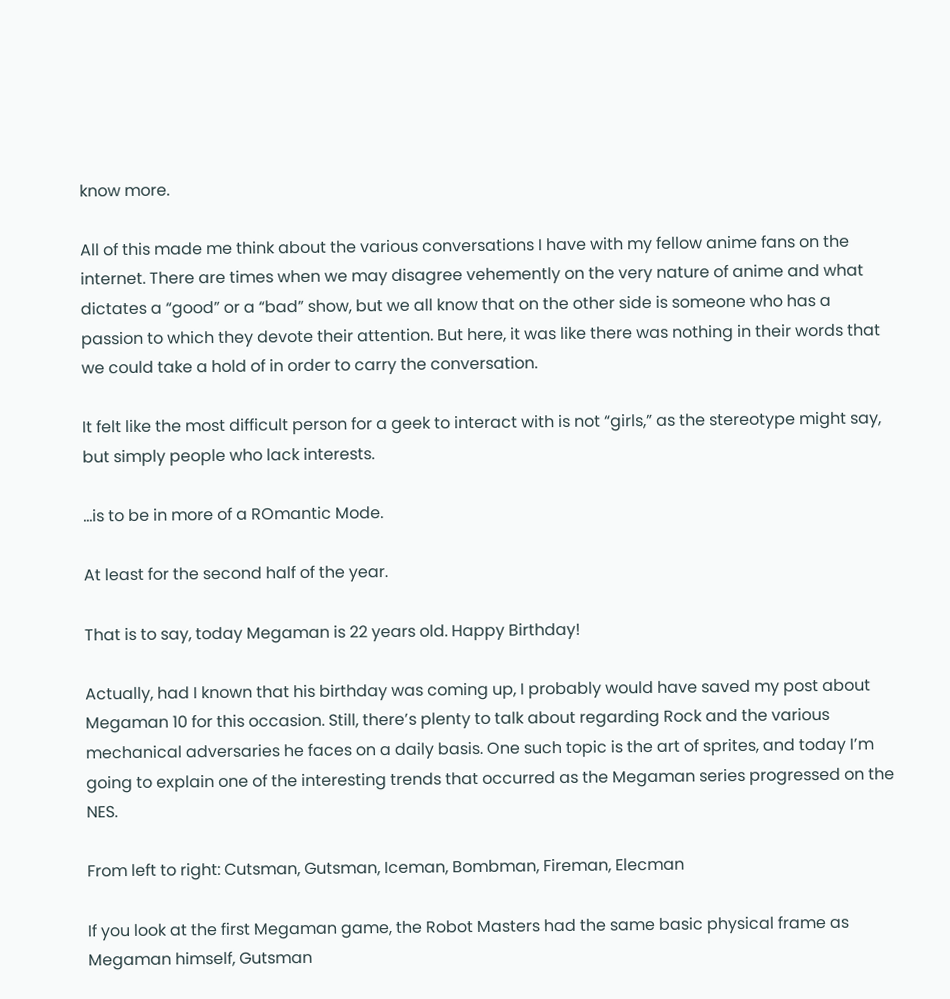know more.

All of this made me think about the various conversations I have with my fellow anime fans on the internet. There are times when we may disagree vehemently on the very nature of anime and what dictates a “good” or a “bad” show, but we all know that on the other side is someone who has a passion to which they devote their attention. But here, it was like there was nothing in their words that we could take a hold of in order to carry the conversation.

It felt like the most difficult person for a geek to interact with is not “girls,” as the stereotype might say, but simply people who lack interests.

…is to be in more of a ROmantic Mode.

At least for the second half of the year.

That is to say, today Megaman is 22 years old. Happy Birthday!

Actually, had I known that his birthday was coming up, I probably would have saved my post about Megaman 10 for this occasion. Still, there’s plenty to talk about regarding Rock and the various mechanical adversaries he faces on a daily basis. One such topic is the art of sprites, and today I’m going to explain one of the interesting trends that occurred as the Megaman series progressed on the NES.

From left to right: Cutsman, Gutsman, Iceman, Bombman, Fireman, Elecman

If you look at the first Megaman game, the Robot Masters had the same basic physical frame as Megaman himself, Gutsman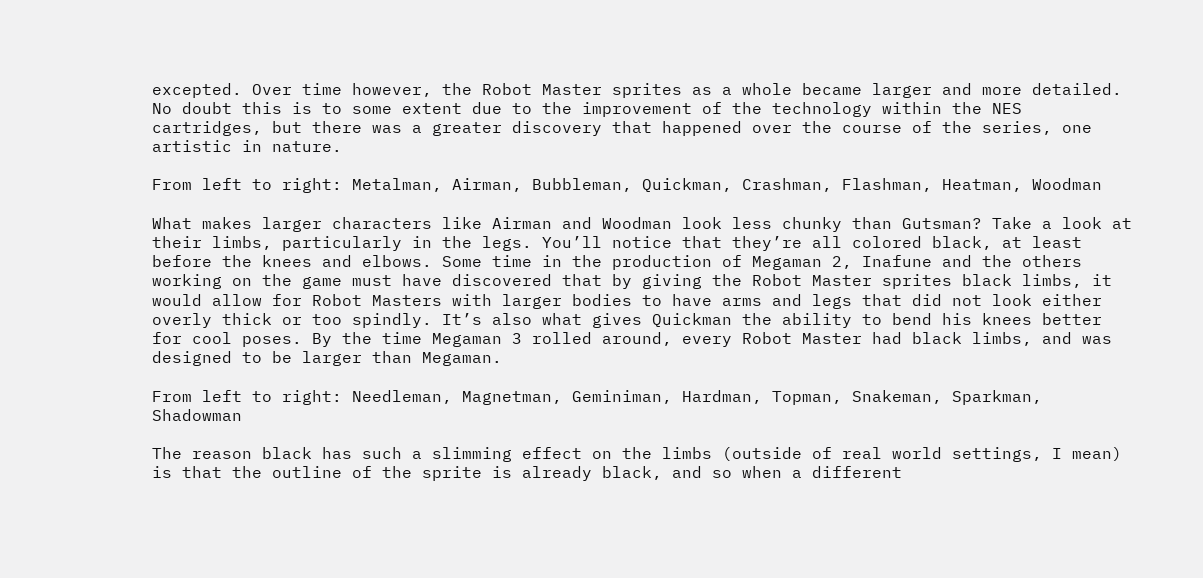excepted. Over time however, the Robot Master sprites as a whole became larger and more detailed. No doubt this is to some extent due to the improvement of the technology within the NES cartridges, but there was a greater discovery that happened over the course of the series, one artistic in nature.

From left to right: Metalman, Airman, Bubbleman, Quickman, Crashman, Flashman, Heatman, Woodman

What makes larger characters like Airman and Woodman look less chunky than Gutsman? Take a look at their limbs, particularly in the legs. You’ll notice that they’re all colored black, at least before the knees and elbows. Some time in the production of Megaman 2, Inafune and the others working on the game must have discovered that by giving the Robot Master sprites black limbs, it would allow for Robot Masters with larger bodies to have arms and legs that did not look either overly thick or too spindly. It’s also what gives Quickman the ability to bend his knees better for cool poses. By the time Megaman 3 rolled around, every Robot Master had black limbs, and was designed to be larger than Megaman.

From left to right: Needleman, Magnetman, Geminiman, Hardman, Topman, Snakeman, Sparkman, Shadowman

The reason black has such a slimming effect on the limbs (outside of real world settings, I mean) is that the outline of the sprite is already black, and so when a different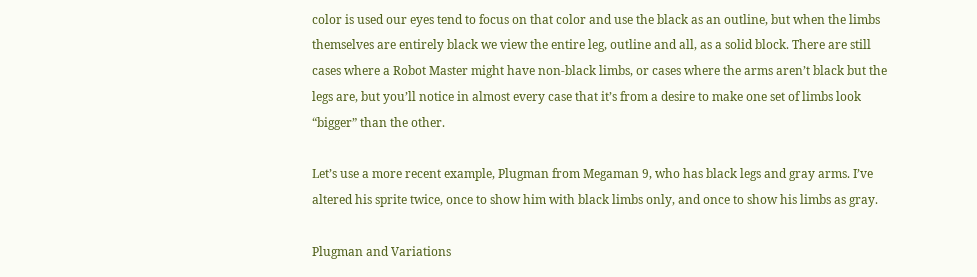color is used our eyes tend to focus on that color and use the black as an outline, but when the limbs themselves are entirely black we view the entire leg, outline and all, as a solid block. There are still cases where a Robot Master might have non-black limbs, or cases where the arms aren’t black but the legs are, but you’ll notice in almost every case that it’s from a desire to make one set of limbs look “bigger” than the other.

Let’s use a more recent example, Plugman from Megaman 9, who has black legs and gray arms. I’ve altered his sprite twice, once to show him with black limbs only, and once to show his limbs as gray.

Plugman and Variations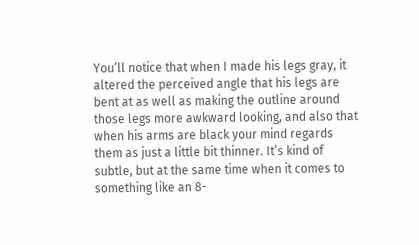You’ll notice that when I made his legs gray, it altered the perceived angle that his legs are bent at as well as making the outline around those legs more awkward looking, and also that when his arms are black your mind regards them as just a little bit thinner. It’s kind of subtle, but at the same time when it comes to something like an 8-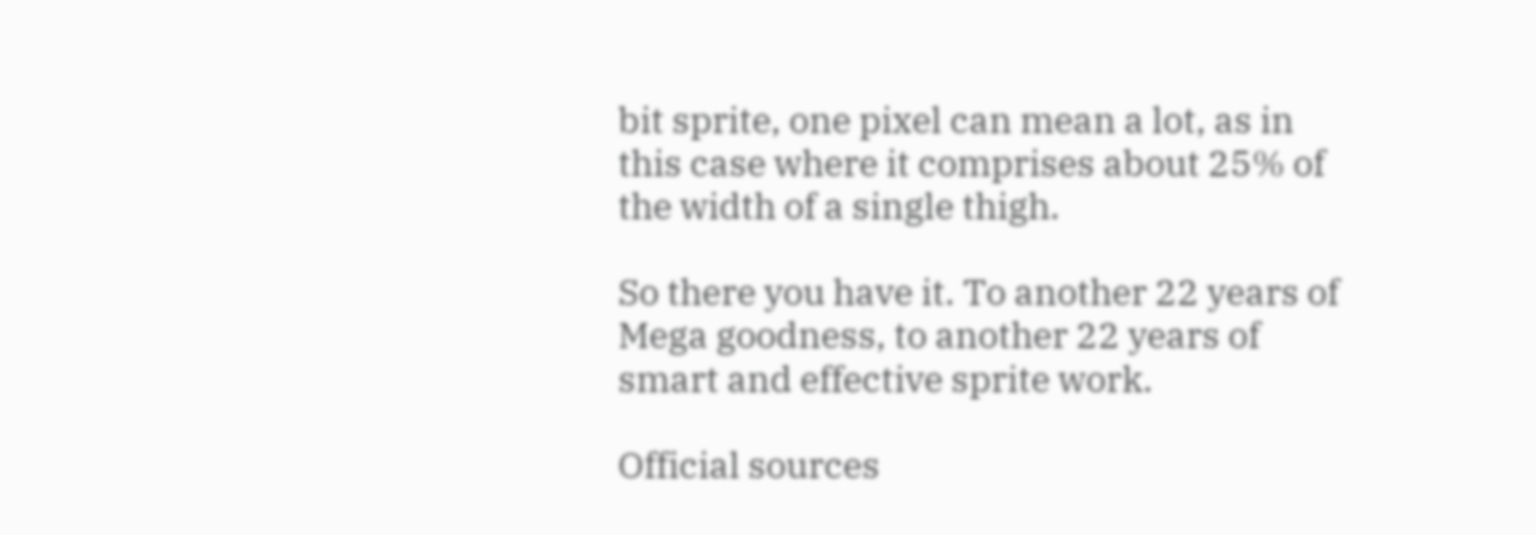bit sprite, one pixel can mean a lot, as in this case where it comprises about 25% of the width of a single thigh.

So there you have it. To another 22 years of Mega goodness, to another 22 years of smart and effective sprite work.

Official sources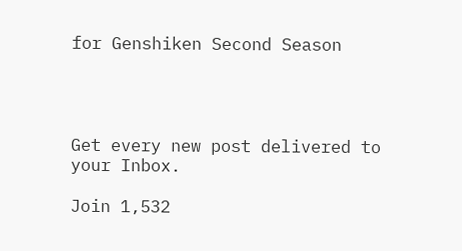for Genshiken Second Season




Get every new post delivered to your Inbox.

Join 1,532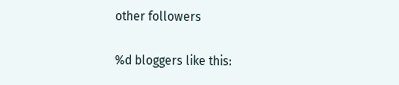other followers

%d bloggers like this: